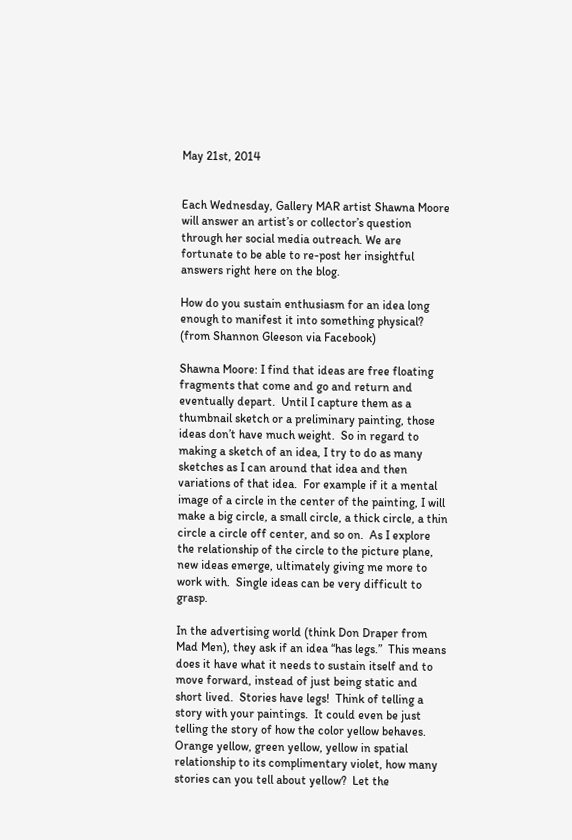May 21st, 2014


Each Wednesday, Gallery MAR artist Shawna Moore will answer an artist’s or collector’s question through her social media outreach. We are fortunate to be able to re-post her insightful answers right here on the blog.

How do you sustain enthusiasm for an idea long enough to manifest it into something physical?  (from Shannon Gleeson via Facebook)

Shawna Moore: I find that ideas are free floating fragments that come and go and return and eventually depart.  Until I capture them as a thumbnail sketch or a preliminary painting, those ideas don’t have much weight.  So in regard to making a sketch of an idea, I try to do as many sketches as I can around that idea and then variations of that idea.  For example if it a mental image of a circle in the center of the painting, I will make a big circle, a small circle, a thick circle, a thin circle a circle off center, and so on.  As I explore the relationship of the circle to the picture plane, new ideas emerge, ultimately giving me more to work with.  Single ideas can be very difficult to grasp.

In the advertising world (think Don Draper from Mad Men), they ask if an idea “has legs.”  This means does it have what it needs to sustain itself and to move forward, instead of just being static and short lived.  Stories have legs!  Think of telling a story with your paintings.  It could even be just telling the story of how the color yellow behaves.  Orange yellow, green yellow, yellow in spatial relationship to its complimentary violet, how many stories can you tell about yellow?  Let the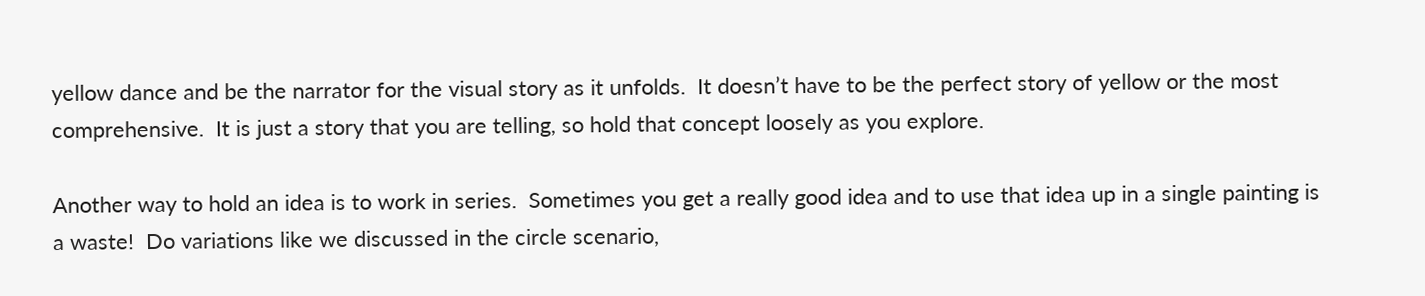yellow dance and be the narrator for the visual story as it unfolds.  It doesn’t have to be the perfect story of yellow or the most comprehensive.  It is just a story that you are telling, so hold that concept loosely as you explore.

Another way to hold an idea is to work in series.  Sometimes you get a really good idea and to use that idea up in a single painting is a waste!  Do variations like we discussed in the circle scenario,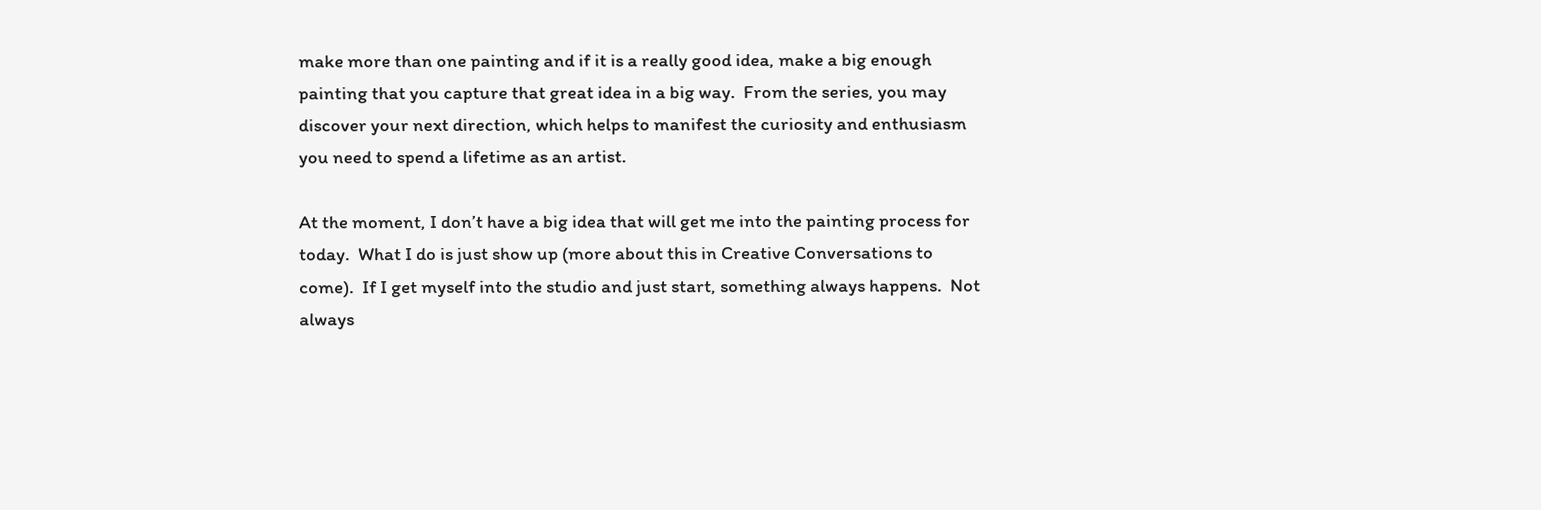make more than one painting and if it is a really good idea, make a big enough painting that you capture that great idea in a big way.  From the series, you may discover your next direction, which helps to manifest the curiosity and enthusiasm you need to spend a lifetime as an artist.

At the moment, I don’t have a big idea that will get me into the painting process for today.  What I do is just show up (more about this in Creative Conversations to come).  If I get myself into the studio and just start, something always happens.  Not always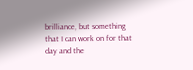brilliance, but something that I can work on for that day and the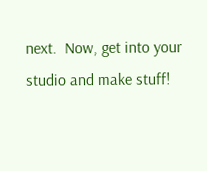next.  Now, get into your studio and make stuff!